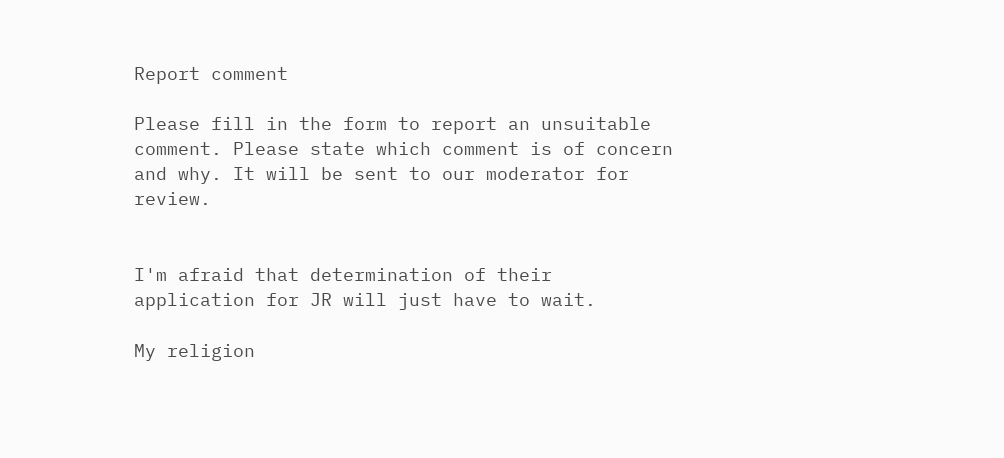Report comment

Please fill in the form to report an unsuitable comment. Please state which comment is of concern and why. It will be sent to our moderator for review.


I'm afraid that determination of their application for JR will just have to wait.

My religion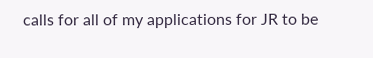calls for all of my applications for JR to be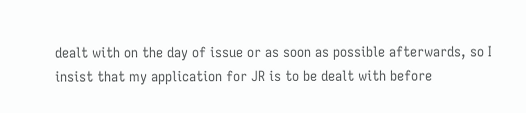dealt with on the day of issue or as soon as possible afterwards, so I insist that my application for JR is to be dealt with before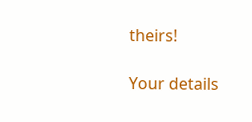theirs!

Your details